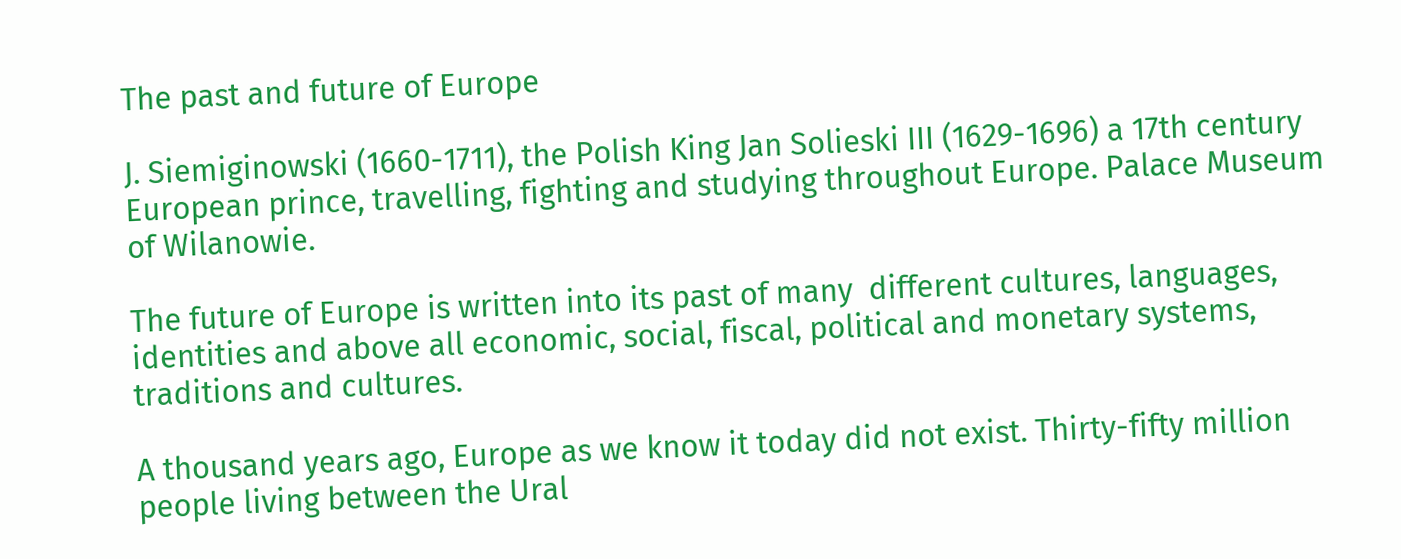The past and future of Europe

J. Siemiginowski (1660-1711), the Polish King Jan Solieski III (1629-1696) a 17th century European prince, travelling, fighting and studying throughout Europe. Palace Museum of Wilanowie.

The future of Europe is written into its past of many  different cultures, languages, identities and above all economic, social, fiscal, political and monetary systems, traditions and cultures.

A thousand years ago, Europe as we know it today did not exist. Thirty-fifty million people living between the Ural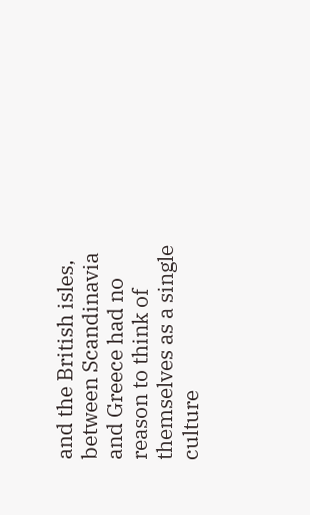and the British isles, between Scandinavia and Greece had no reason to think of themselves as a single culture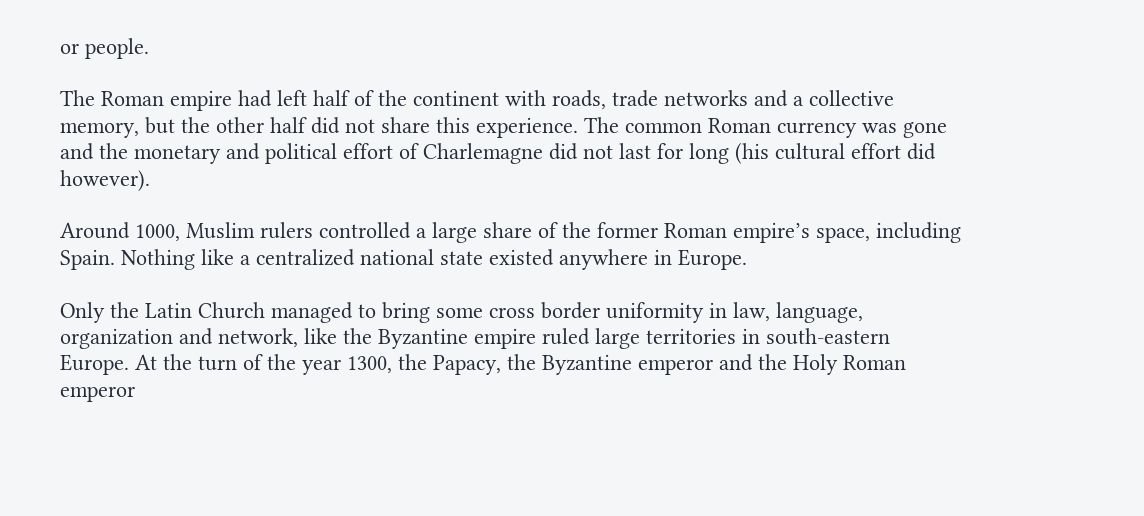or people.

The Roman empire had left half of the continent with roads, trade networks and a collective memory, but the other half did not share this experience. The common Roman currency was gone and the monetary and political effort of Charlemagne did not last for long (his cultural effort did however).

Around 1000, Muslim rulers controlled a large share of the former Roman empire’s space, including Spain. Nothing like a centralized national state existed anywhere in Europe.

Only the Latin Church managed to bring some cross border uniformity in law, language, organization and network, like the Byzantine empire ruled large territories in south-eastern Europe. At the turn of the year 1300, the Papacy, the Byzantine emperor and the Holy Roman emperor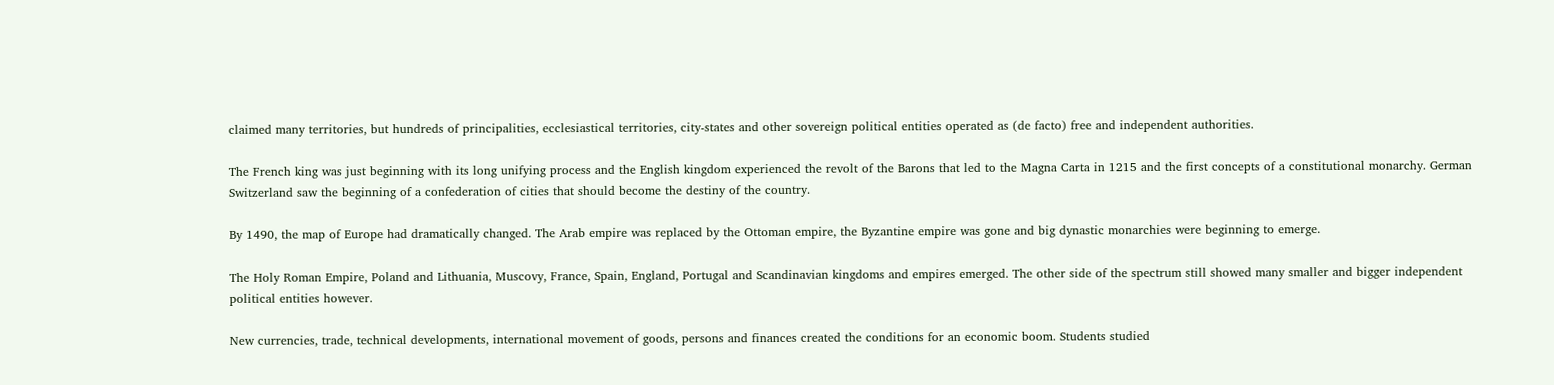claimed many territories, but hundreds of principalities, ecclesiastical territories, city-states and other sovereign political entities operated as (de facto) free and independent authorities.

The French king was just beginning with its long unifying process and the English kingdom experienced the revolt of the Barons that led to the Magna Carta in 1215 and the first concepts of a constitutional monarchy. German Switzerland saw the beginning of a confederation of cities that should become the destiny of the country.

By 1490, the map of Europe had dramatically changed. The Arab empire was replaced by the Ottoman empire, the Byzantine empire was gone and big dynastic monarchies were beginning to emerge.

The Holy Roman Empire, Poland and Lithuania, Muscovy, France, Spain, England, Portugal and Scandinavian kingdoms and empires emerged. The other side of the spectrum still showed many smaller and bigger independent political entities however.

New currencies, trade, technical developments, international movement of goods, persons and finances created the conditions for an economic boom. Students studied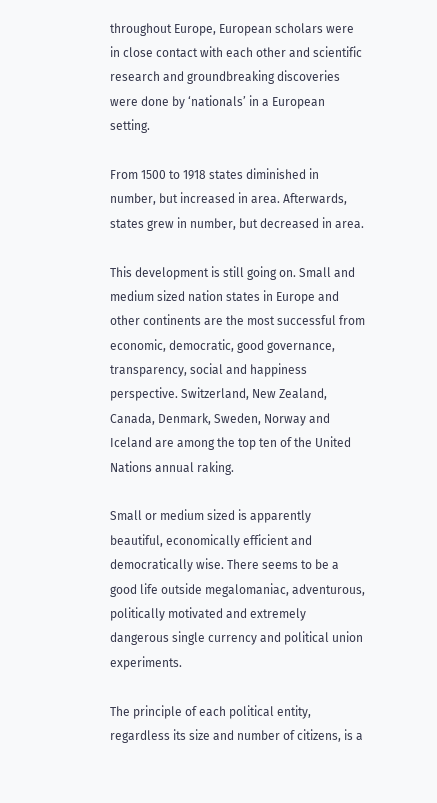throughout Europe, European scholars were in close contact with each other and scientific research and groundbreaking discoveries were done by ‘nationals’ in a European setting.

From 1500 to 1918 states diminished in number, but increased in area. Afterwards, states grew in number, but decreased in area.

This development is still going on. Small and medium sized nation states in Europe and other continents are the most successful from economic, democratic, good governance, transparency, social and happiness perspective. Switzerland, New Zealand, Canada, Denmark, Sweden, Norway and Iceland are among the top ten of the United Nations annual raking.

Small or medium sized is apparently beautiful, economically efficient and democratically wise. There seems to be a good life outside megalomaniac, adventurous, politically motivated and extremely dangerous single currency and political union experiments.

The principle of each political entity, regardless its size and number of citizens, is a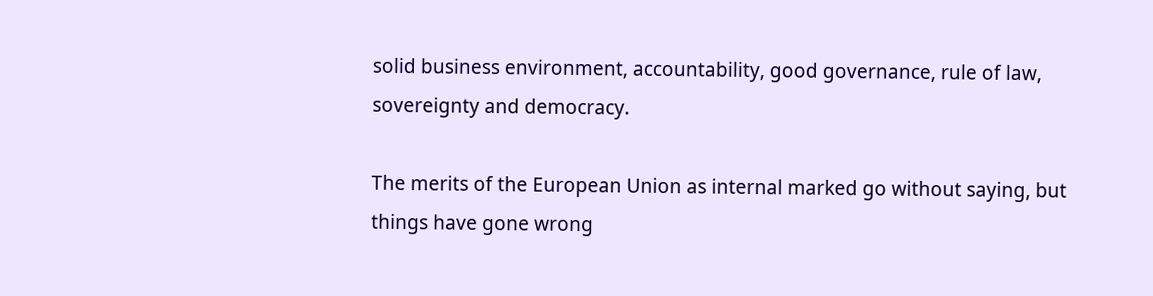solid business environment, accountability, good governance, rule of law, sovereignty and democracy.

The merits of the European Union as internal marked go without saying, but things have gone wrong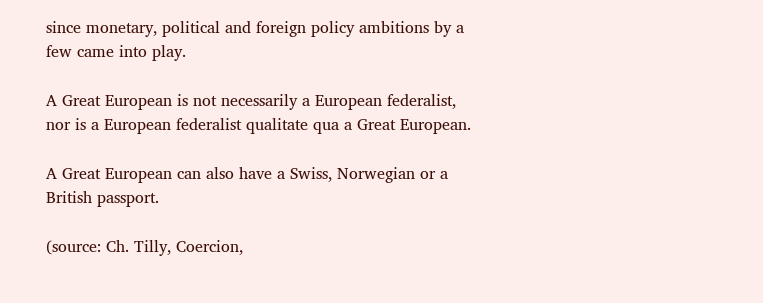since monetary, political and foreign policy ambitions by a few came into play.

A Great European is not necessarily a European federalist, nor is a European federalist qualitate qua a Great European.

A Great European can also have a Swiss, Norwegian or a British passport.

(source: Ch. Tilly, Coercion,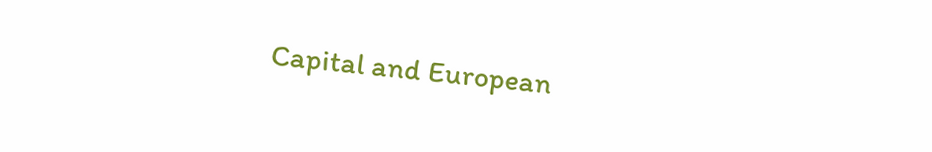Capital and European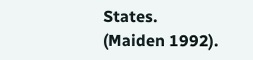States. (Maiden 1992).